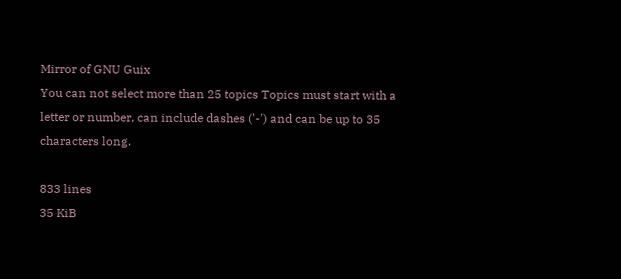Mirror of GNU Guix
You can not select more than 25 topics Topics must start with a letter or number, can include dashes ('-') and can be up to 35 characters long.

833 lines
35 KiB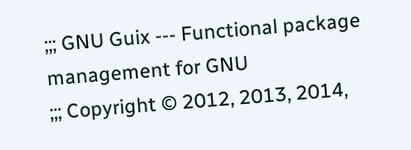;;; GNU Guix --- Functional package management for GNU
;;; Copyright © 2012, 2013, 2014,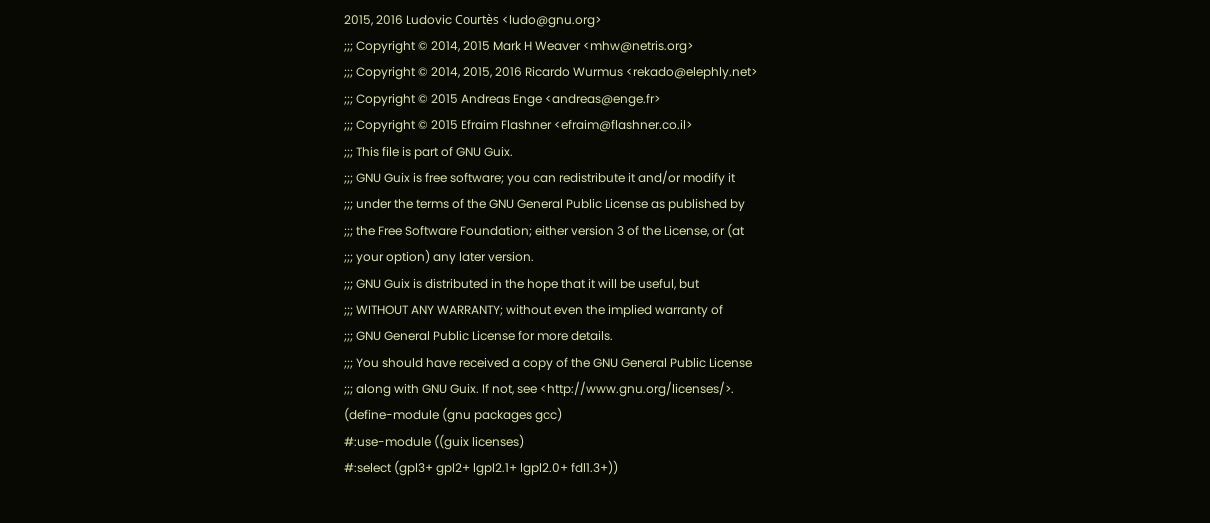2015, 2016 Ludovic Courtès <ludo@gnu.org>
;;; Copyright © 2014, 2015 Mark H Weaver <mhw@netris.org>
;;; Copyright © 2014, 2015, 2016 Ricardo Wurmus <rekado@elephly.net>
;;; Copyright © 2015 Andreas Enge <andreas@enge.fr>
;;; Copyright © 2015 Efraim Flashner <efraim@flashner.co.il>
;;; This file is part of GNU Guix.
;;; GNU Guix is free software; you can redistribute it and/or modify it
;;; under the terms of the GNU General Public License as published by
;;; the Free Software Foundation; either version 3 of the License, or (at
;;; your option) any later version.
;;; GNU Guix is distributed in the hope that it will be useful, but
;;; WITHOUT ANY WARRANTY; without even the implied warranty of
;;; GNU General Public License for more details.
;;; You should have received a copy of the GNU General Public License
;;; along with GNU Guix. If not, see <http://www.gnu.org/licenses/>.
(define-module (gnu packages gcc)
#:use-module ((guix licenses)
#:select (gpl3+ gpl2+ lgpl2.1+ lgpl2.0+ fdl1.3+))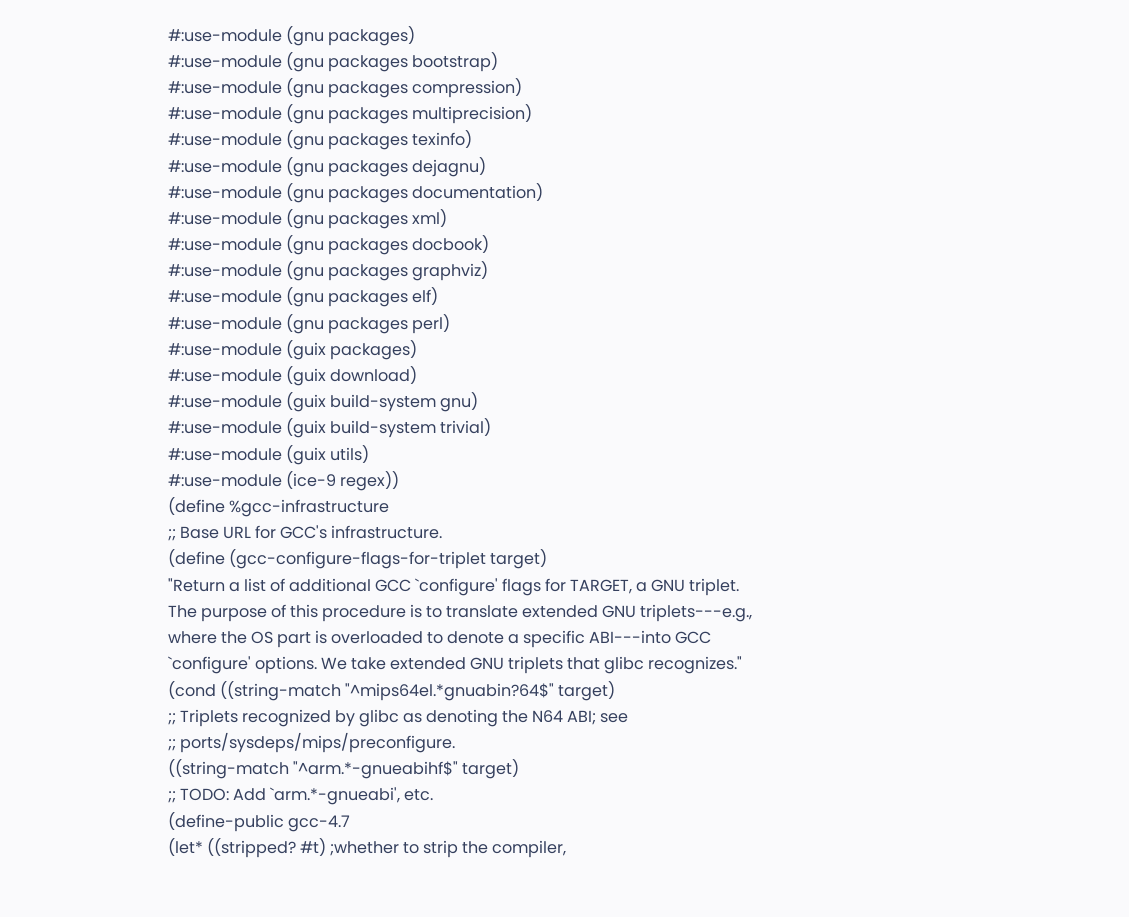#:use-module (gnu packages)
#:use-module (gnu packages bootstrap)
#:use-module (gnu packages compression)
#:use-module (gnu packages multiprecision)
#:use-module (gnu packages texinfo)
#:use-module (gnu packages dejagnu)
#:use-module (gnu packages documentation)
#:use-module (gnu packages xml)
#:use-module (gnu packages docbook)
#:use-module (gnu packages graphviz)
#:use-module (gnu packages elf)
#:use-module (gnu packages perl)
#:use-module (guix packages)
#:use-module (guix download)
#:use-module (guix build-system gnu)
#:use-module (guix build-system trivial)
#:use-module (guix utils)
#:use-module (ice-9 regex))
(define %gcc-infrastructure
;; Base URL for GCC's infrastructure.
(define (gcc-configure-flags-for-triplet target)
"Return a list of additional GCC `configure' flags for TARGET, a GNU triplet.
The purpose of this procedure is to translate extended GNU triplets---e.g.,
where the OS part is overloaded to denote a specific ABI---into GCC
`configure' options. We take extended GNU triplets that glibc recognizes."
(cond ((string-match "^mips64el.*gnuabin?64$" target)
;; Triplets recognized by glibc as denoting the N64 ABI; see
;; ports/sysdeps/mips/preconfigure.
((string-match "^arm.*-gnueabihf$" target)
;; TODO: Add `arm.*-gnueabi', etc.
(define-public gcc-4.7
(let* ((stripped? #t) ;whether to strip the compiler,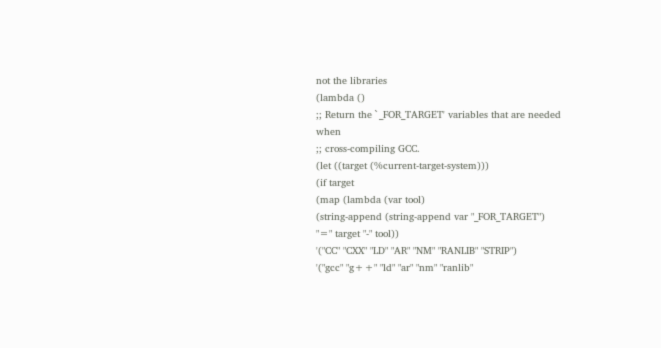not the libraries
(lambda ()
;; Return the `_FOR_TARGET' variables that are needed when
;; cross-compiling GCC.
(let ((target (%current-target-system)))
(if target
(map (lambda (var tool)
(string-append (string-append var "_FOR_TARGET")
"=" target "-" tool))
'("CC" "CXX" "LD" "AR" "NM" "RANLIB" "STRIP")
'("gcc" "g++" "ld" "ar" "nm" "ranlib"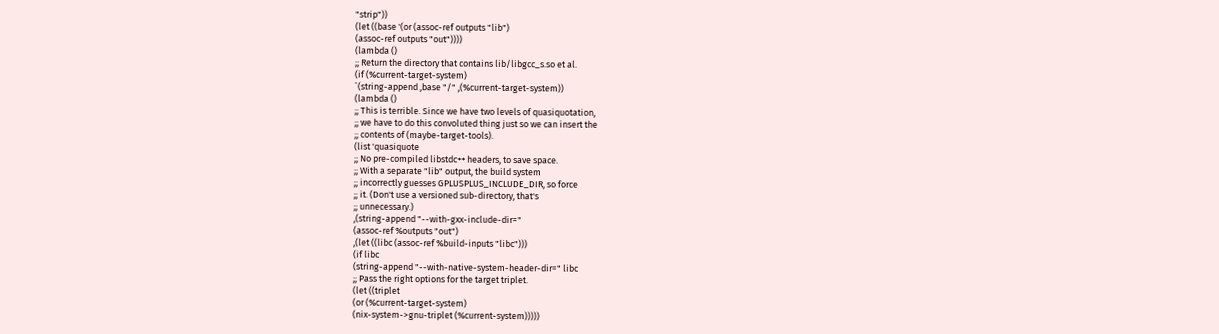"strip"))
(let ((base '(or (assoc-ref outputs "lib")
(assoc-ref outputs "out"))))
(lambda ()
;; Return the directory that contains lib/libgcc_s.so et al.
(if (%current-target-system)
`(string-append ,base "/" ,(%current-target-system))
(lambda ()
;; This is terrible. Since we have two levels of quasiquotation,
;; we have to do this convoluted thing just so we can insert the
;; contents of (maybe-target-tools).
(list 'quasiquote
;; No pre-compiled libstdc++ headers, to save space.
;; With a separate "lib" output, the build system
;; incorrectly guesses GPLUSPLUS_INCLUDE_DIR, so force
;; it. (Don't use a versioned sub-directory, that's
;; unnecessary.)
,(string-append "--with-gxx-include-dir="
(assoc-ref %outputs "out")
,(let ((libc (assoc-ref %build-inputs "libc")))
(if libc
(string-append "--with-native-system-header-dir=" libc
;; Pass the right options for the target triplet.
(let ((triplet
(or (%current-target-system)
(nix-system->gnu-triplet (%current-system)))))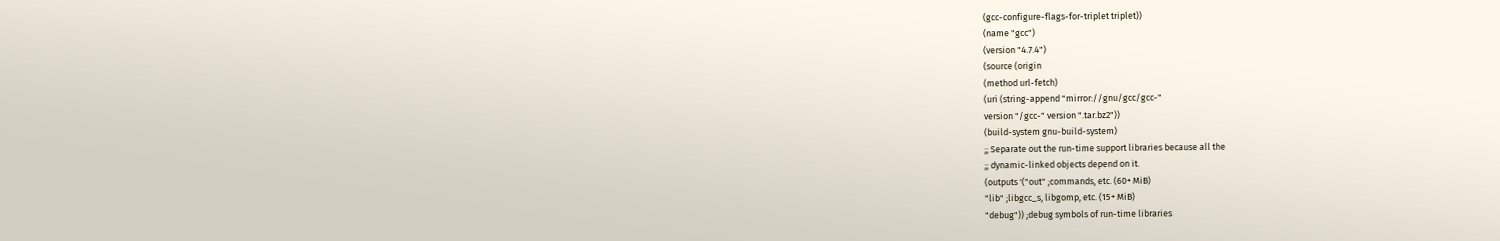(gcc-configure-flags-for-triplet triplet))
(name "gcc")
(version "4.7.4")
(source (origin
(method url-fetch)
(uri (string-append "mirror://gnu/gcc/gcc-"
version "/gcc-" version ".tar.bz2"))
(build-system gnu-build-system)
;; Separate out the run-time support libraries because all the
;; dynamic-linked objects depend on it.
(outputs '("out" ;commands, etc. (60+ MiB)
"lib" ;libgcc_s, libgomp, etc. (15+ MiB)
"debug")) ;debug symbols of run-time libraries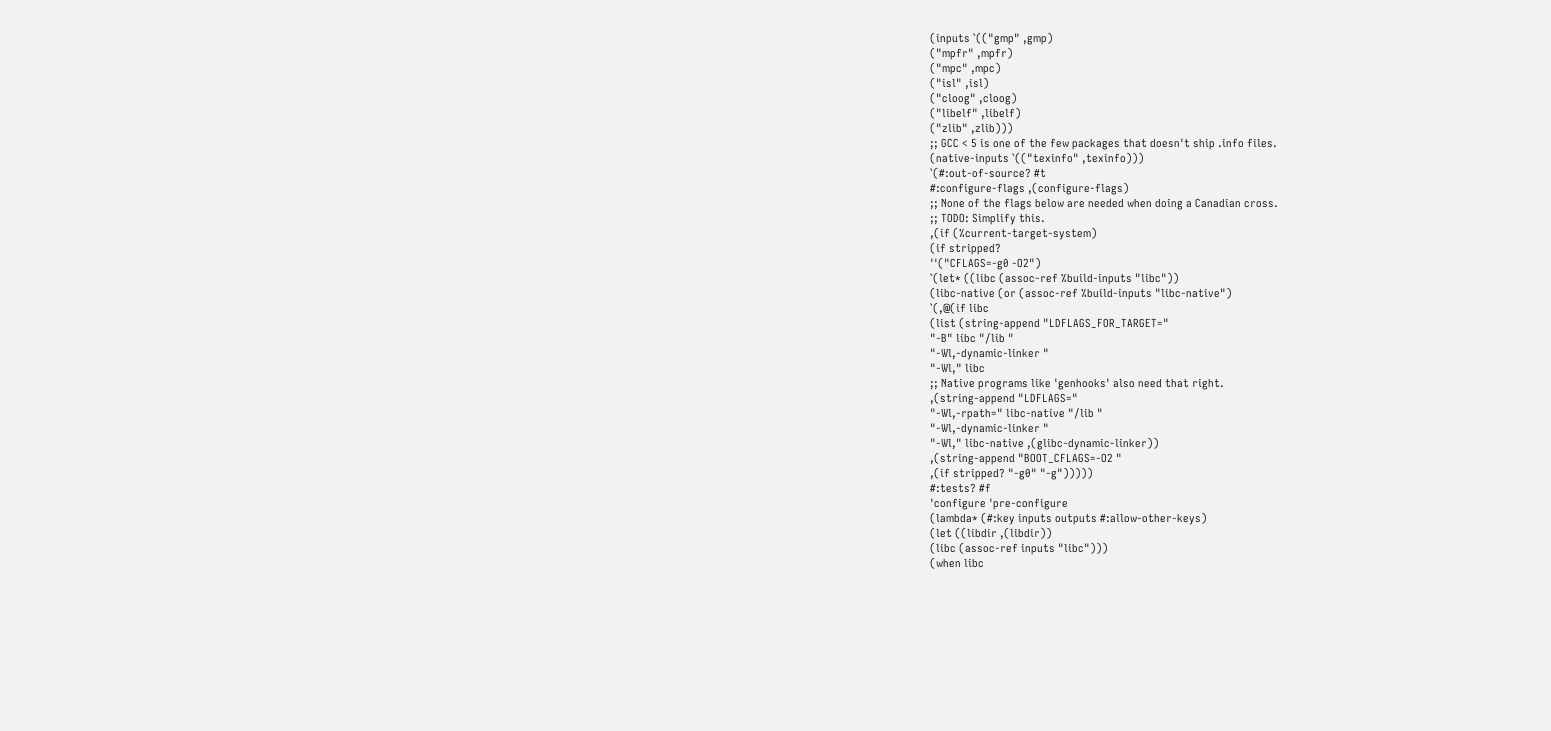(inputs `(("gmp" ,gmp)
("mpfr" ,mpfr)
("mpc" ,mpc)
("isl" ,isl)
("cloog" ,cloog)
("libelf" ,libelf)
("zlib" ,zlib)))
;; GCC < 5 is one of the few packages that doesn't ship .info files.
(native-inputs `(("texinfo" ,texinfo)))
`(#:out-of-source? #t
#:configure-flags ,(configure-flags)
;; None of the flags below are needed when doing a Canadian cross.
;; TODO: Simplify this.
,(if (%current-target-system)
(if stripped?
''("CFLAGS=-g0 -O2")
`(let* ((libc (assoc-ref %build-inputs "libc"))
(libc-native (or (assoc-ref %build-inputs "libc-native")
`(,@(if libc
(list (string-append "LDFLAGS_FOR_TARGET="
"-B" libc "/lib "
"-Wl,-dynamic-linker "
"-Wl," libc
;; Native programs like 'genhooks' also need that right.
,(string-append "LDFLAGS="
"-Wl,-rpath=" libc-native "/lib "
"-Wl,-dynamic-linker "
"-Wl," libc-native ,(glibc-dynamic-linker))
,(string-append "BOOT_CFLAGS=-O2 "
,(if stripped? "-g0" "-g")))))
#:tests? #f
'configure 'pre-configure
(lambda* (#:key inputs outputs #:allow-other-keys)
(let ((libdir ,(libdir))
(libc (assoc-ref inputs "libc")))
(when libc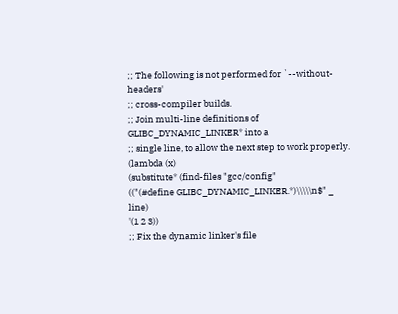;; The following is not performed for `--without-headers'
;; cross-compiler builds.
;; Join multi-line definitions of GLIBC_DYNAMIC_LINKER* into a
;; single line, to allow the next step to work properly.
(lambda (x)
(substitute* (find-files "gcc/config"
(("(#define GLIBC_DYNAMIC_LINKER.*)\\\\\n$" _ line)
'(1 2 3))
;; Fix the dynamic linker's file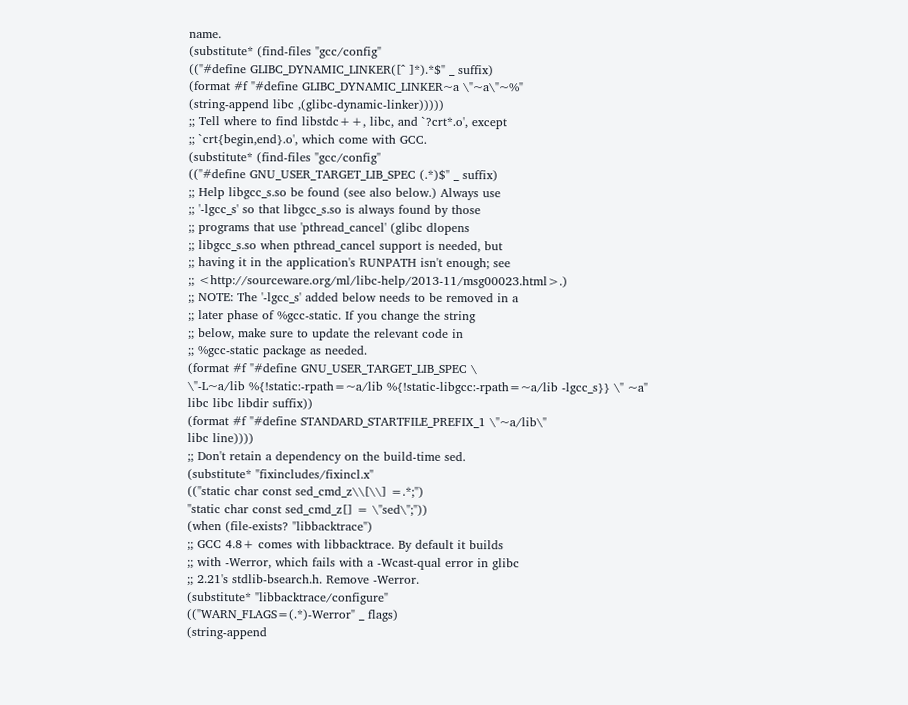name.
(substitute* (find-files "gcc/config"
(("#define GLIBC_DYNAMIC_LINKER([^ ]*).*$" _ suffix)
(format #f "#define GLIBC_DYNAMIC_LINKER~a \"~a\"~%"
(string-append libc ,(glibc-dynamic-linker)))))
;; Tell where to find libstdc++, libc, and `?crt*.o', except
;; `crt{begin,end}.o', which come with GCC.
(substitute* (find-files "gcc/config"
(("#define GNU_USER_TARGET_LIB_SPEC (.*)$" _ suffix)
;; Help libgcc_s.so be found (see also below.) Always use
;; '-lgcc_s' so that libgcc_s.so is always found by those
;; programs that use 'pthread_cancel' (glibc dlopens
;; libgcc_s.so when pthread_cancel support is needed, but
;; having it in the application's RUNPATH isn't enough; see
;; <http://sourceware.org/ml/libc-help/2013-11/msg00023.html>.)
;; NOTE: The '-lgcc_s' added below needs to be removed in a
;; later phase of %gcc-static. If you change the string
;; below, make sure to update the relevant code in
;; %gcc-static package as needed.
(format #f "#define GNU_USER_TARGET_LIB_SPEC \
\"-L~a/lib %{!static:-rpath=~a/lib %{!static-libgcc:-rpath=~a/lib -lgcc_s}} \" ~a"
libc libc libdir suffix))
(format #f "#define STANDARD_STARTFILE_PREFIX_1 \"~a/lib\"
libc line))))
;; Don't retain a dependency on the build-time sed.
(substitute* "fixincludes/fixincl.x"
(("static char const sed_cmd_z\\[\\] =.*;")
"static char const sed_cmd_z[] = \"sed\";"))
(when (file-exists? "libbacktrace")
;; GCC 4.8+ comes with libbacktrace. By default it builds
;; with -Werror, which fails with a -Wcast-qual error in glibc
;; 2.21's stdlib-bsearch.h. Remove -Werror.
(substitute* "libbacktrace/configure"
(("WARN_FLAGS=(.*)-Werror" _ flags)
(string-append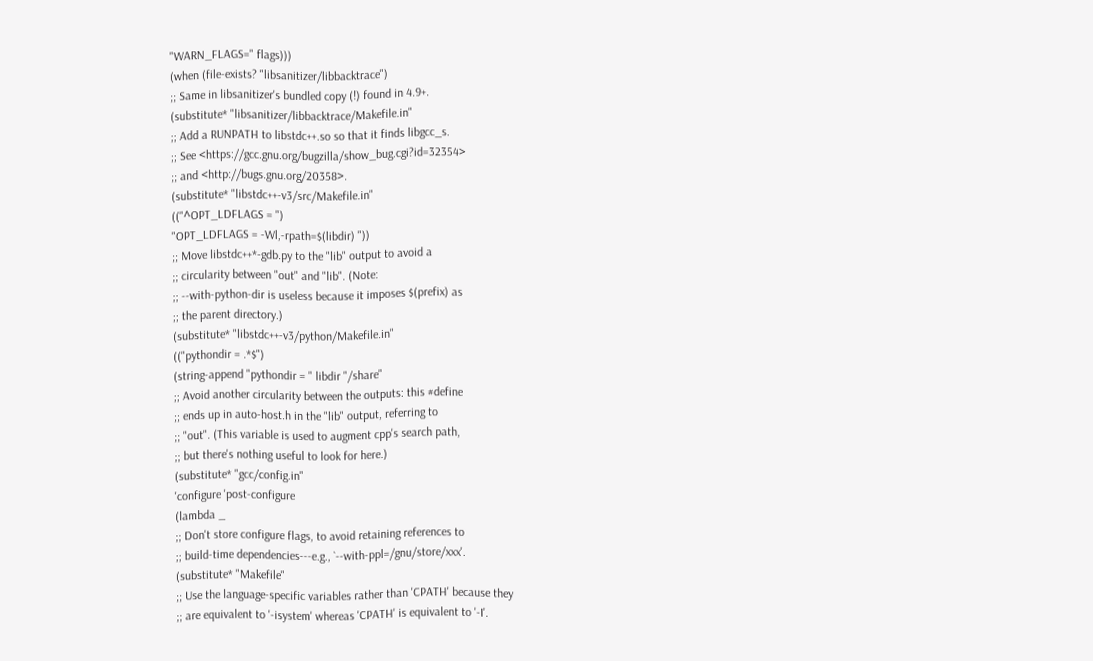"WARN_FLAGS=" flags)))
(when (file-exists? "libsanitizer/libbacktrace")
;; Same in libsanitizer's bundled copy (!) found in 4.9+.
(substitute* "libsanitizer/libbacktrace/Makefile.in"
;; Add a RUNPATH to libstdc++.so so that it finds libgcc_s.
;; See <https://gcc.gnu.org/bugzilla/show_bug.cgi?id=32354>
;; and <http://bugs.gnu.org/20358>.
(substitute* "libstdc++-v3/src/Makefile.in"
(("^OPT_LDFLAGS = ")
"OPT_LDFLAGS = -Wl,-rpath=$(libdir) "))
;; Move libstdc++*-gdb.py to the "lib" output to avoid a
;; circularity between "out" and "lib". (Note:
;; --with-python-dir is useless because it imposes $(prefix) as
;; the parent directory.)
(substitute* "libstdc++-v3/python/Makefile.in"
(("pythondir = .*$")
(string-append "pythondir = " libdir "/share"
;; Avoid another circularity between the outputs: this #define
;; ends up in auto-host.h in the "lib" output, referring to
;; "out". (This variable is used to augment cpp's search path,
;; but there's nothing useful to look for here.)
(substitute* "gcc/config.in"
'configure 'post-configure
(lambda _
;; Don't store configure flags, to avoid retaining references to
;; build-time dependencies---e.g., `--with-ppl=/gnu/store/xxx'.
(substitute* "Makefile"
;; Use the language-specific variables rather than 'CPATH' because they
;; are equivalent to '-isystem' whereas 'CPATH' is equivalent to '-I'.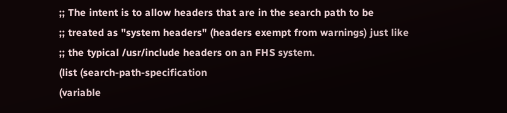;; The intent is to allow headers that are in the search path to be
;; treated as "system headers" (headers exempt from warnings) just like
;; the typical /usr/include headers on an FHS system.
(list (search-path-specification
(variable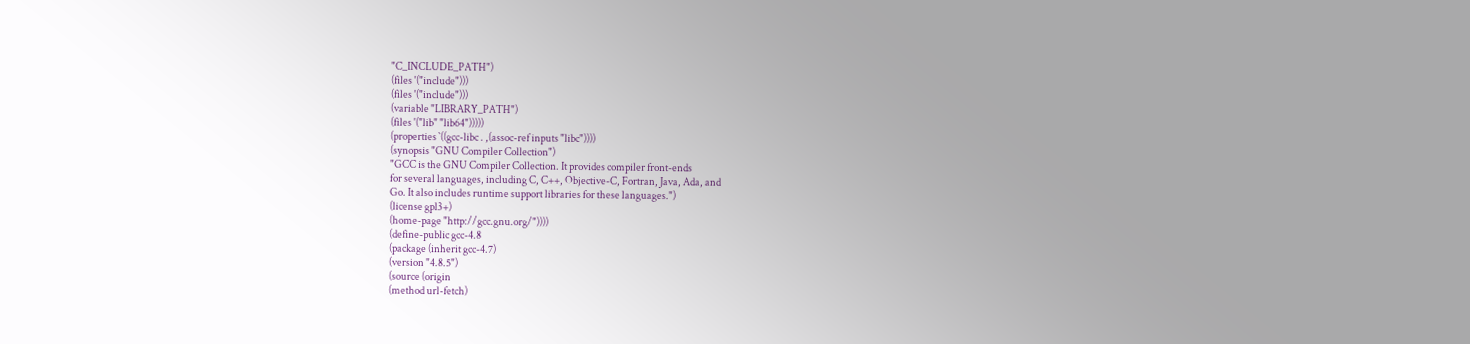"C_INCLUDE_PATH")
(files '("include")))
(files '("include")))
(variable "LIBRARY_PATH")
(files '("lib" "lib64")))))
(properties `((gcc-libc . ,(assoc-ref inputs "libc"))))
(synopsis "GNU Compiler Collection")
"GCC is the GNU Compiler Collection. It provides compiler front-ends
for several languages, including C, C++, Objective-C, Fortran, Java, Ada, and
Go. It also includes runtime support libraries for these languages.")
(license gpl3+)
(home-page "http://gcc.gnu.org/"))))
(define-public gcc-4.8
(package (inherit gcc-4.7)
(version "4.8.5")
(source (origin
(method url-fetch)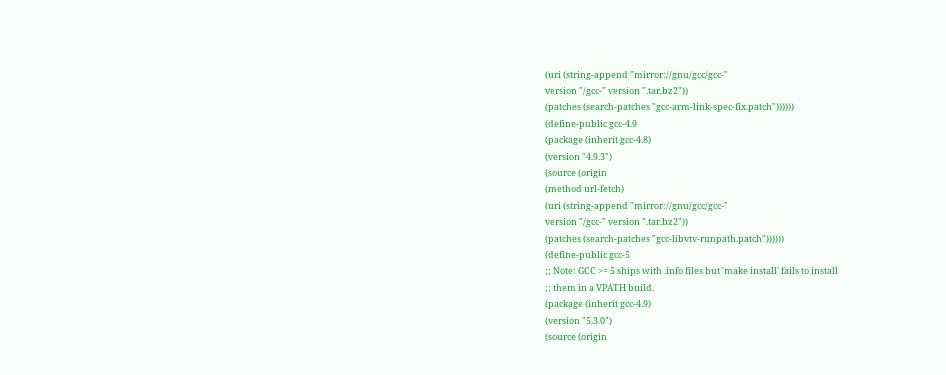(uri (string-append "mirror://gnu/gcc/gcc-"
version "/gcc-" version ".tar.bz2"))
(patches (search-patches "gcc-arm-link-spec-fix.patch"))))))
(define-public gcc-4.9
(package (inherit gcc-4.8)
(version "4.9.3")
(source (origin
(method url-fetch)
(uri (string-append "mirror://gnu/gcc/gcc-"
version "/gcc-" version ".tar.bz2"))
(patches (search-patches "gcc-libvtv-runpath.patch"))))))
(define-public gcc-5
;; Note: GCC >= 5 ships with .info files but 'make install' fails to install
;; them in a VPATH build.
(package (inherit gcc-4.9)
(version "5.3.0")
(source (origin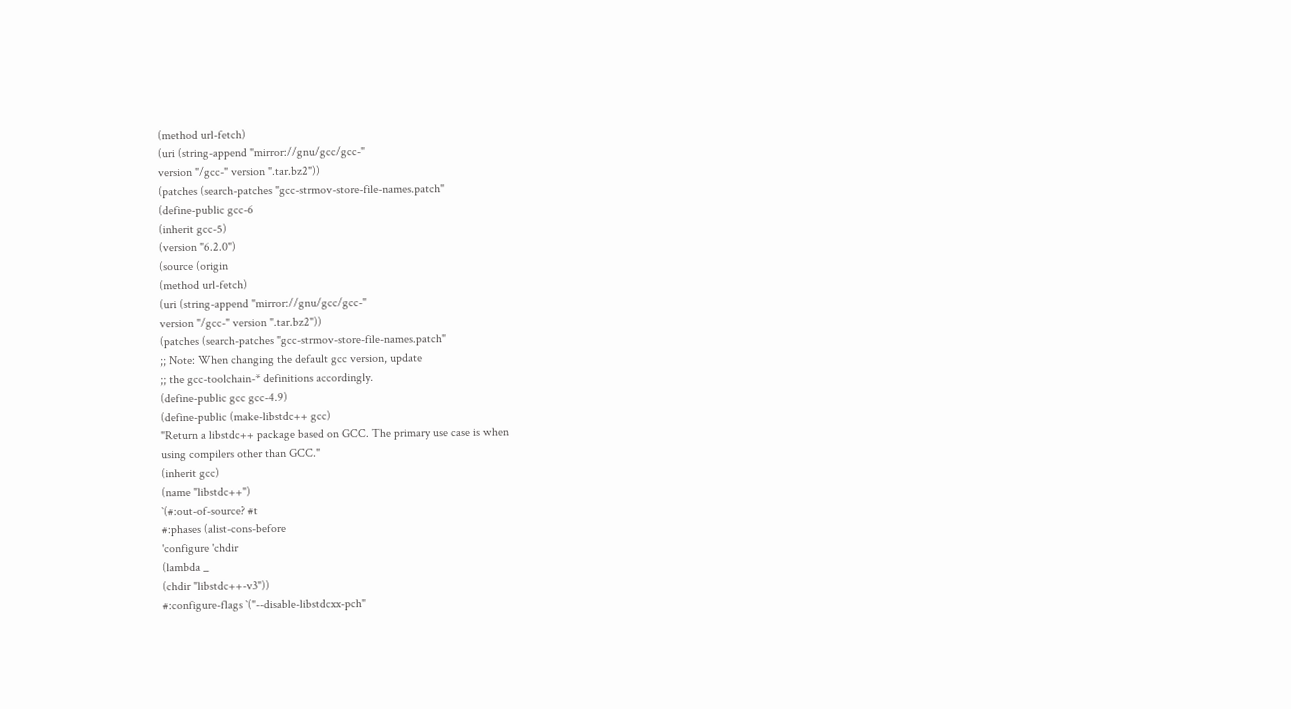(method url-fetch)
(uri (string-append "mirror://gnu/gcc/gcc-"
version "/gcc-" version ".tar.bz2"))
(patches (search-patches "gcc-strmov-store-file-names.patch"
(define-public gcc-6
(inherit gcc-5)
(version "6.2.0")
(source (origin
(method url-fetch)
(uri (string-append "mirror://gnu/gcc/gcc-"
version "/gcc-" version ".tar.bz2"))
(patches (search-patches "gcc-strmov-store-file-names.patch"
;; Note: When changing the default gcc version, update
;; the gcc-toolchain-* definitions accordingly.
(define-public gcc gcc-4.9)
(define-public (make-libstdc++ gcc)
"Return a libstdc++ package based on GCC. The primary use case is when
using compilers other than GCC."
(inherit gcc)
(name "libstdc++")
`(#:out-of-source? #t
#:phases (alist-cons-before
'configure 'chdir
(lambda _
(chdir "libstdc++-v3"))
#:configure-flags `("--disable-libstdcxx-pch"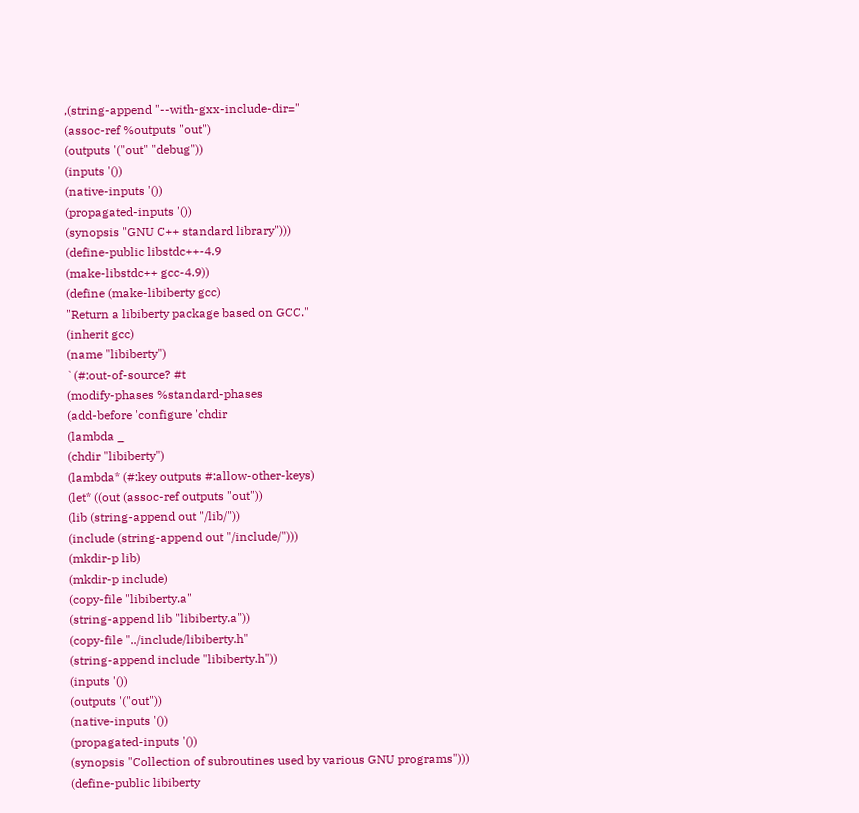,(string-append "--with-gxx-include-dir="
(assoc-ref %outputs "out")
(outputs '("out" "debug"))
(inputs '())
(native-inputs '())
(propagated-inputs '())
(synopsis "GNU C++ standard library")))
(define-public libstdc++-4.9
(make-libstdc++ gcc-4.9))
(define (make-libiberty gcc)
"Return a libiberty package based on GCC."
(inherit gcc)
(name "libiberty")
`(#:out-of-source? #t
(modify-phases %standard-phases
(add-before 'configure 'chdir
(lambda _
(chdir "libiberty")
(lambda* (#:key outputs #:allow-other-keys)
(let* ((out (assoc-ref outputs "out"))
(lib (string-append out "/lib/"))
(include (string-append out "/include/")))
(mkdir-p lib)
(mkdir-p include)
(copy-file "libiberty.a"
(string-append lib "libiberty.a"))
(copy-file "../include/libiberty.h"
(string-append include "libiberty.h"))
(inputs '())
(outputs '("out"))
(native-inputs '())
(propagated-inputs '())
(synopsis "Collection of subroutines used by various GNU programs")))
(define-public libiberty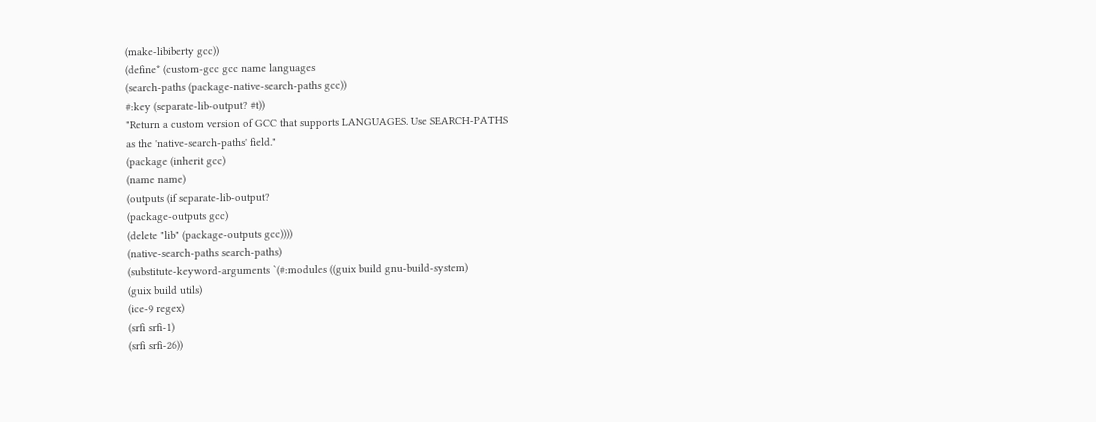(make-libiberty gcc))
(define* (custom-gcc gcc name languages
(search-paths (package-native-search-paths gcc))
#:key (separate-lib-output? #t))
"Return a custom version of GCC that supports LANGUAGES. Use SEARCH-PATHS
as the 'native-search-paths' field."
(package (inherit gcc)
(name name)
(outputs (if separate-lib-output?
(package-outputs gcc)
(delete "lib" (package-outputs gcc))))
(native-search-paths search-paths)
(substitute-keyword-arguments `(#:modules ((guix build gnu-build-system)
(guix build utils)
(ice-9 regex)
(srfi srfi-1)
(srfi srfi-26))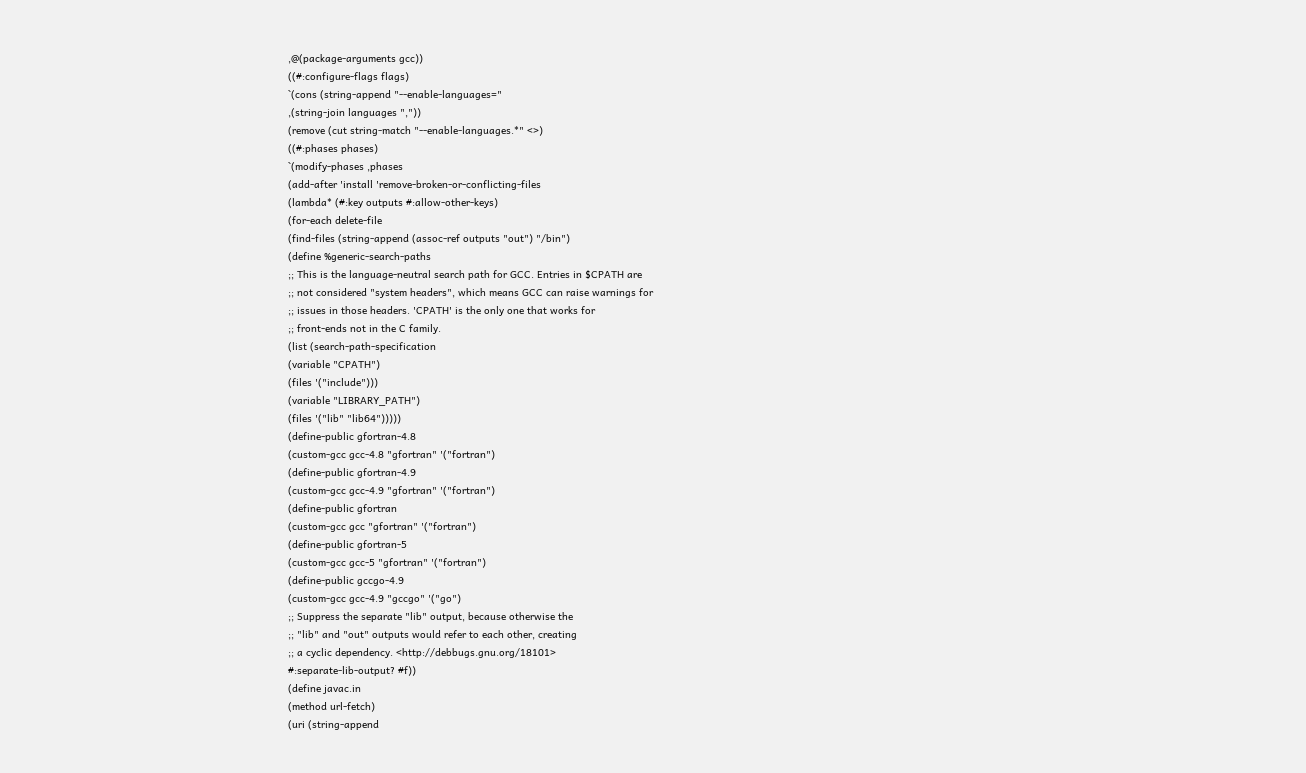,@(package-arguments gcc))
((#:configure-flags flags)
`(cons (string-append "--enable-languages="
,(string-join languages ","))
(remove (cut string-match "--enable-languages.*" <>)
((#:phases phases)
`(modify-phases ,phases
(add-after 'install 'remove-broken-or-conflicting-files
(lambda* (#:key outputs #:allow-other-keys)
(for-each delete-file
(find-files (string-append (assoc-ref outputs "out") "/bin")
(define %generic-search-paths
;; This is the language-neutral search path for GCC. Entries in $CPATH are
;; not considered "system headers", which means GCC can raise warnings for
;; issues in those headers. 'CPATH' is the only one that works for
;; front-ends not in the C family.
(list (search-path-specification
(variable "CPATH")
(files '("include")))
(variable "LIBRARY_PATH")
(files '("lib" "lib64")))))
(define-public gfortran-4.8
(custom-gcc gcc-4.8 "gfortran" '("fortran")
(define-public gfortran-4.9
(custom-gcc gcc-4.9 "gfortran" '("fortran")
(define-public gfortran
(custom-gcc gcc "gfortran" '("fortran")
(define-public gfortran-5
(custom-gcc gcc-5 "gfortran" '("fortran")
(define-public gccgo-4.9
(custom-gcc gcc-4.9 "gccgo" '("go")
;; Suppress the separate "lib" output, because otherwise the
;; "lib" and "out" outputs would refer to each other, creating
;; a cyclic dependency. <http://debbugs.gnu.org/18101>
#:separate-lib-output? #f))
(define javac.in
(method url-fetch)
(uri (string-append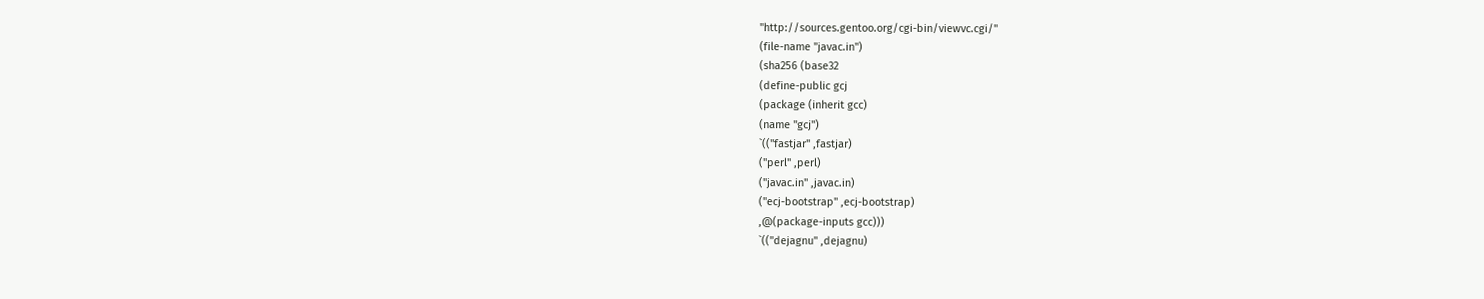"http://sources.gentoo.org/cgi-bin/viewvc.cgi/"
(file-name "javac.in")
(sha256 (base32
(define-public gcj
(package (inherit gcc)
(name "gcj")
`(("fastjar" ,fastjar)
("perl" ,perl)
("javac.in" ,javac.in)
("ecj-bootstrap" ,ecj-bootstrap)
,@(package-inputs gcc)))
`(("dejagnu" ,dejagnu)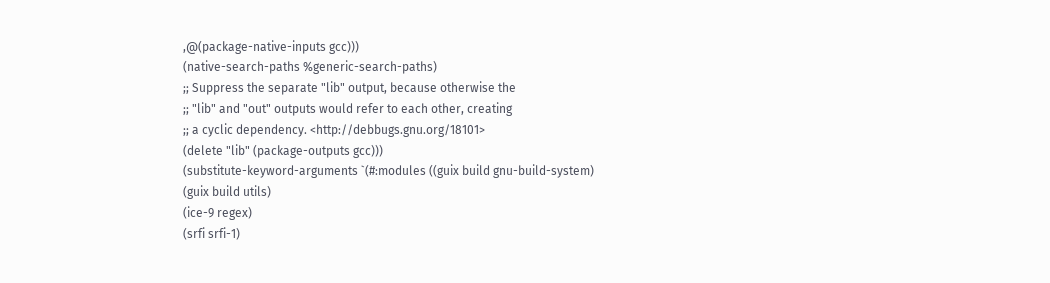,@(package-native-inputs gcc)))
(native-search-paths %generic-search-paths)
;; Suppress the separate "lib" output, because otherwise the
;; "lib" and "out" outputs would refer to each other, creating
;; a cyclic dependency. <http://debbugs.gnu.org/18101>
(delete "lib" (package-outputs gcc)))
(substitute-keyword-arguments `(#:modules ((guix build gnu-build-system)
(guix build utils)
(ice-9 regex)
(srfi srfi-1)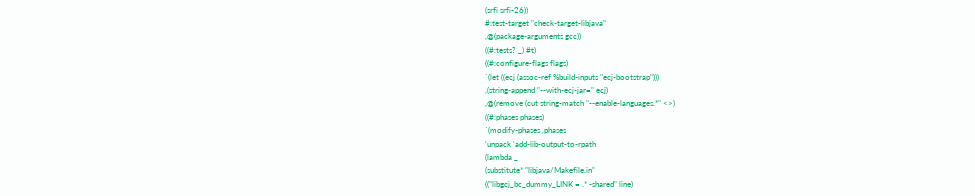(srfi srfi-26))
#:test-target "check-target-libjava"
,@(package-arguments gcc))
((#:tests? _) #t)
((#:configure-flags flags)
`(let ((ecj (assoc-ref %build-inputs "ecj-bootstrap")))
,(string-append "--with-ecj-jar=" ecj)
,@(remove (cut string-match "--enable-languages.*" <>)
((#:phases phases)
`(modify-phases ,phases
'unpack 'add-lib-output-to-rpath
(lambda _
(substitute* "libjava/Makefile.in"
(("libgcj_bc_dummy_LINK = .* -shared" line)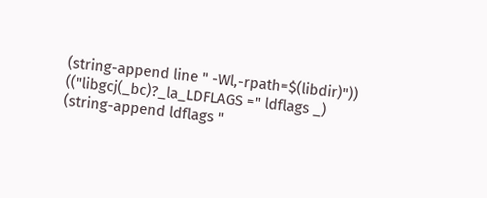(string-append line " -Wl,-rpath=$(libdir)"))
(("libgcj(_bc)?_la_LDFLAGS =" ldflags _)
(string-append ldflags "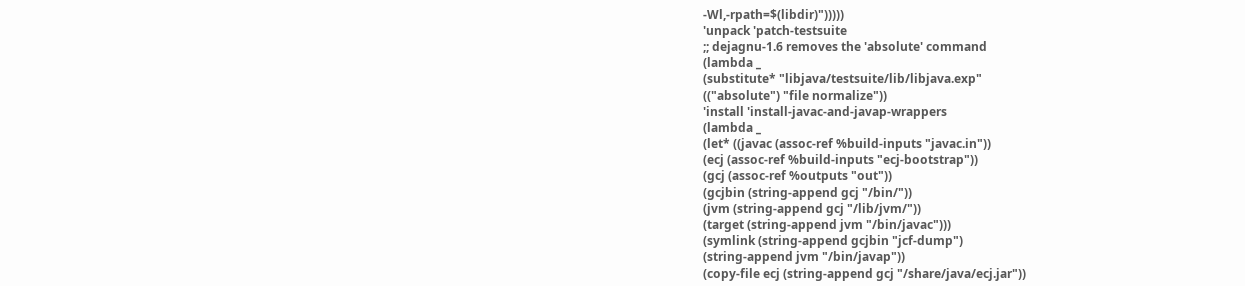-Wl,-rpath=$(libdir)")))))
'unpack 'patch-testsuite
;; dejagnu-1.6 removes the 'absolute' command
(lambda _
(substitute* "libjava/testsuite/lib/libjava.exp"
(("absolute") "file normalize"))
'install 'install-javac-and-javap-wrappers
(lambda _
(let* ((javac (assoc-ref %build-inputs "javac.in"))
(ecj (assoc-ref %build-inputs "ecj-bootstrap"))
(gcj (assoc-ref %outputs "out"))
(gcjbin (string-append gcj "/bin/"))
(jvm (string-append gcj "/lib/jvm/"))
(target (string-append jvm "/bin/javac")))
(symlink (string-append gcjbin "jcf-dump")
(string-append jvm "/bin/javap"))
(copy-file ecj (string-append gcj "/share/java/ecj.jar"))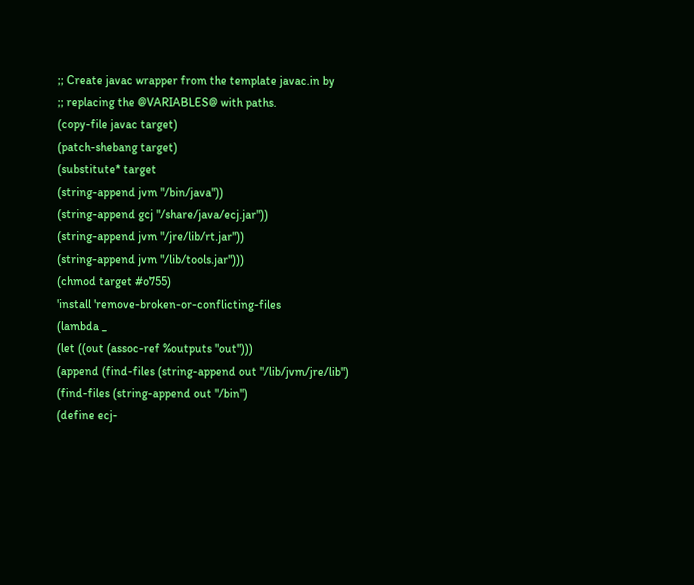;; Create javac wrapper from the template javac.in by
;; replacing the @VARIABLES@ with paths.
(copy-file javac target)
(patch-shebang target)
(substitute* target
(string-append jvm "/bin/java"))
(string-append gcj "/share/java/ecj.jar"))
(string-append jvm "/jre/lib/rt.jar"))
(string-append jvm "/lib/tools.jar")))
(chmod target #o755)
'install 'remove-broken-or-conflicting-files
(lambda _
(let ((out (assoc-ref %outputs "out")))
(append (find-files (string-append out "/lib/jvm/jre/lib")
(find-files (string-append out "/bin")
(define ecj-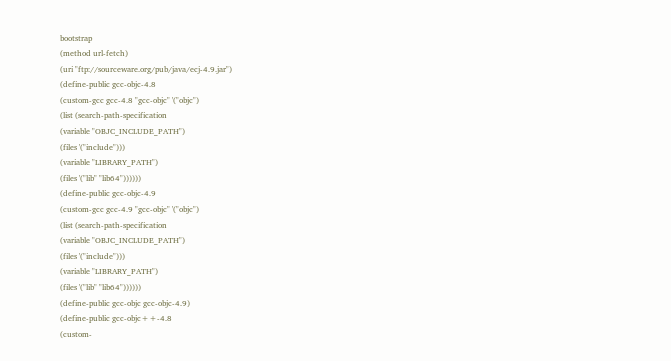bootstrap
(method url-fetch)
(uri "ftp://sourceware.org/pub/java/ecj-4.9.jar")
(define-public gcc-objc-4.8
(custom-gcc gcc-4.8 "gcc-objc" '("objc")
(list (search-path-specification
(variable "OBJC_INCLUDE_PATH")
(files '("include")))
(variable "LIBRARY_PATH")
(files '("lib" "lib64"))))))
(define-public gcc-objc-4.9
(custom-gcc gcc-4.9 "gcc-objc" '("objc")
(list (search-path-specification
(variable "OBJC_INCLUDE_PATH")
(files '("include")))
(variable "LIBRARY_PATH")
(files '("lib" "lib64"))))))
(define-public gcc-objc gcc-objc-4.9)
(define-public gcc-objc++-4.8
(custom-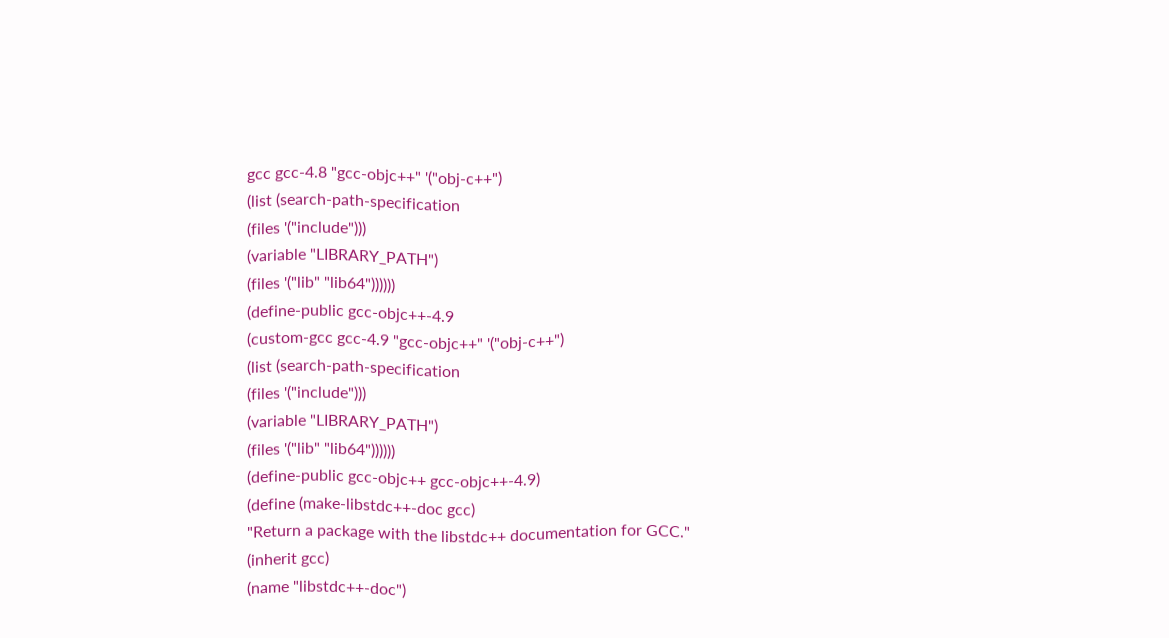gcc gcc-4.8 "gcc-objc++" '("obj-c++")
(list (search-path-specification
(files '("include")))
(variable "LIBRARY_PATH")
(files '("lib" "lib64"))))))
(define-public gcc-objc++-4.9
(custom-gcc gcc-4.9 "gcc-objc++" '("obj-c++")
(list (search-path-specification
(files '("include")))
(variable "LIBRARY_PATH")
(files '("lib" "lib64"))))))
(define-public gcc-objc++ gcc-objc++-4.9)
(define (make-libstdc++-doc gcc)
"Return a package with the libstdc++ documentation for GCC."
(inherit gcc)
(name "libstdc++-doc")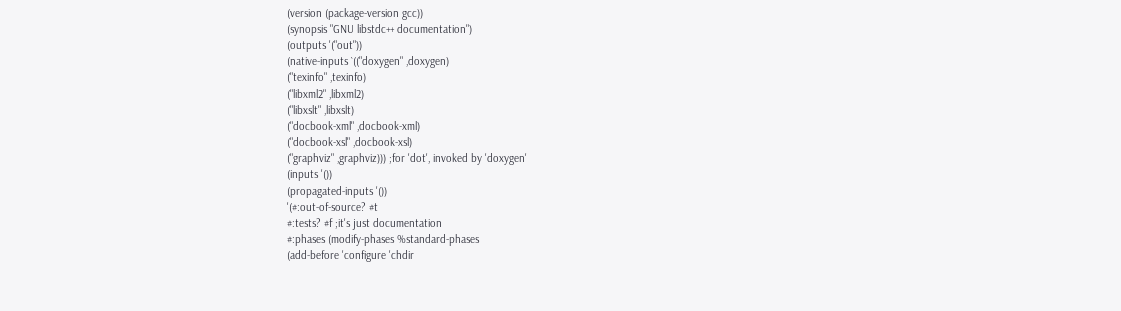(version (package-version gcc))
(synopsis "GNU libstdc++ documentation")
(outputs '("out"))
(native-inputs `(("doxygen" ,doxygen)
("texinfo" ,texinfo)
("libxml2" ,libxml2)
("libxslt" ,libxslt)
("docbook-xml" ,docbook-xml)
("docbook-xsl" ,docbook-xsl)
("graphviz" ,graphviz))) ;for 'dot', invoked by 'doxygen'
(inputs '())
(propagated-inputs '())
'(#:out-of-source? #t
#:tests? #f ;it's just documentation
#:phases (modify-phases %standard-phases
(add-before 'configure 'chdir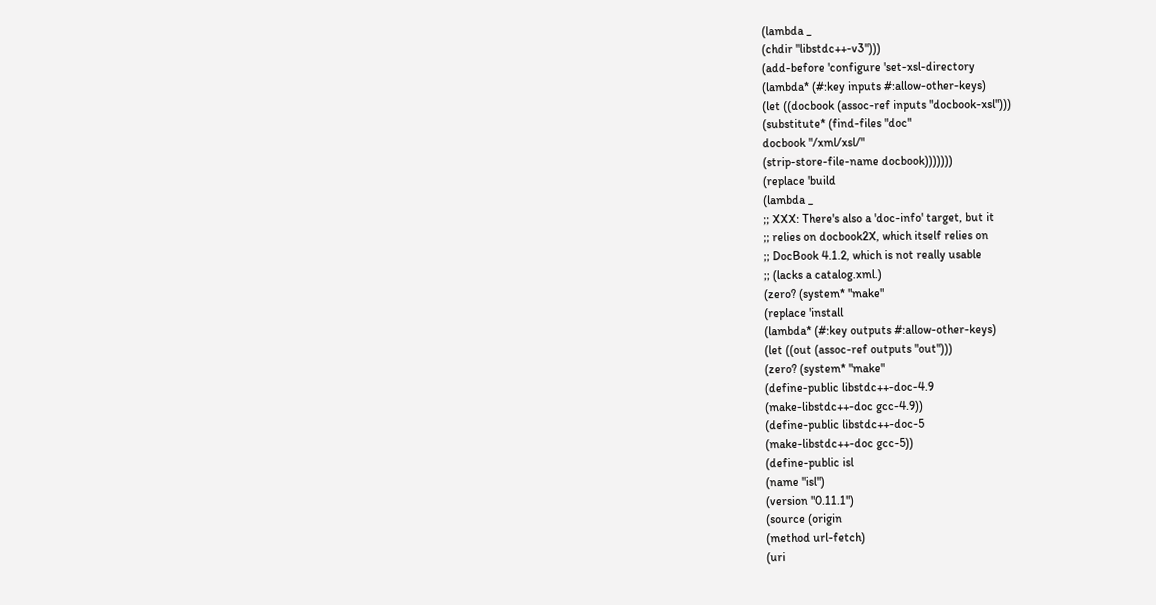(lambda _
(chdir "libstdc++-v3")))
(add-before 'configure 'set-xsl-directory
(lambda* (#:key inputs #:allow-other-keys)
(let ((docbook (assoc-ref inputs "docbook-xsl")))
(substitute* (find-files "doc"
docbook "/xml/xsl/"
(strip-store-file-name docbook)))))))
(replace 'build
(lambda _
;; XXX: There's also a 'doc-info' target, but it
;; relies on docbook2X, which itself relies on
;; DocBook 4.1.2, which is not really usable
;; (lacks a catalog.xml.)
(zero? (system* "make"
(replace 'install
(lambda* (#:key outputs #:allow-other-keys)
(let ((out (assoc-ref outputs "out")))
(zero? (system* "make"
(define-public libstdc++-doc-4.9
(make-libstdc++-doc gcc-4.9))
(define-public libstdc++-doc-5
(make-libstdc++-doc gcc-5))
(define-public isl
(name "isl")
(version "0.11.1")
(source (origin
(method url-fetch)
(uri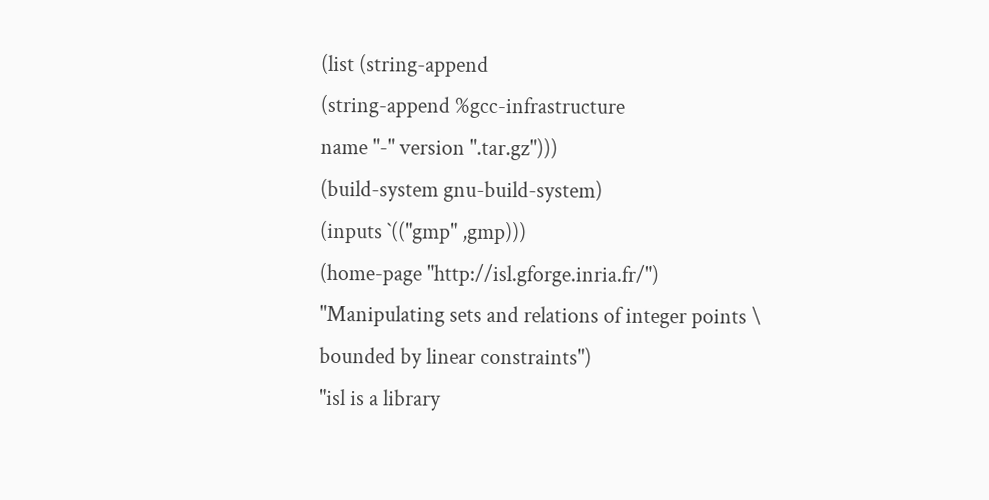(list (string-append
(string-append %gcc-infrastructure
name "-" version ".tar.gz")))
(build-system gnu-build-system)
(inputs `(("gmp" ,gmp)))
(home-page "http://isl.gforge.inria.fr/")
"Manipulating sets and relations of integer points \
bounded by linear constraints")
"isl is a library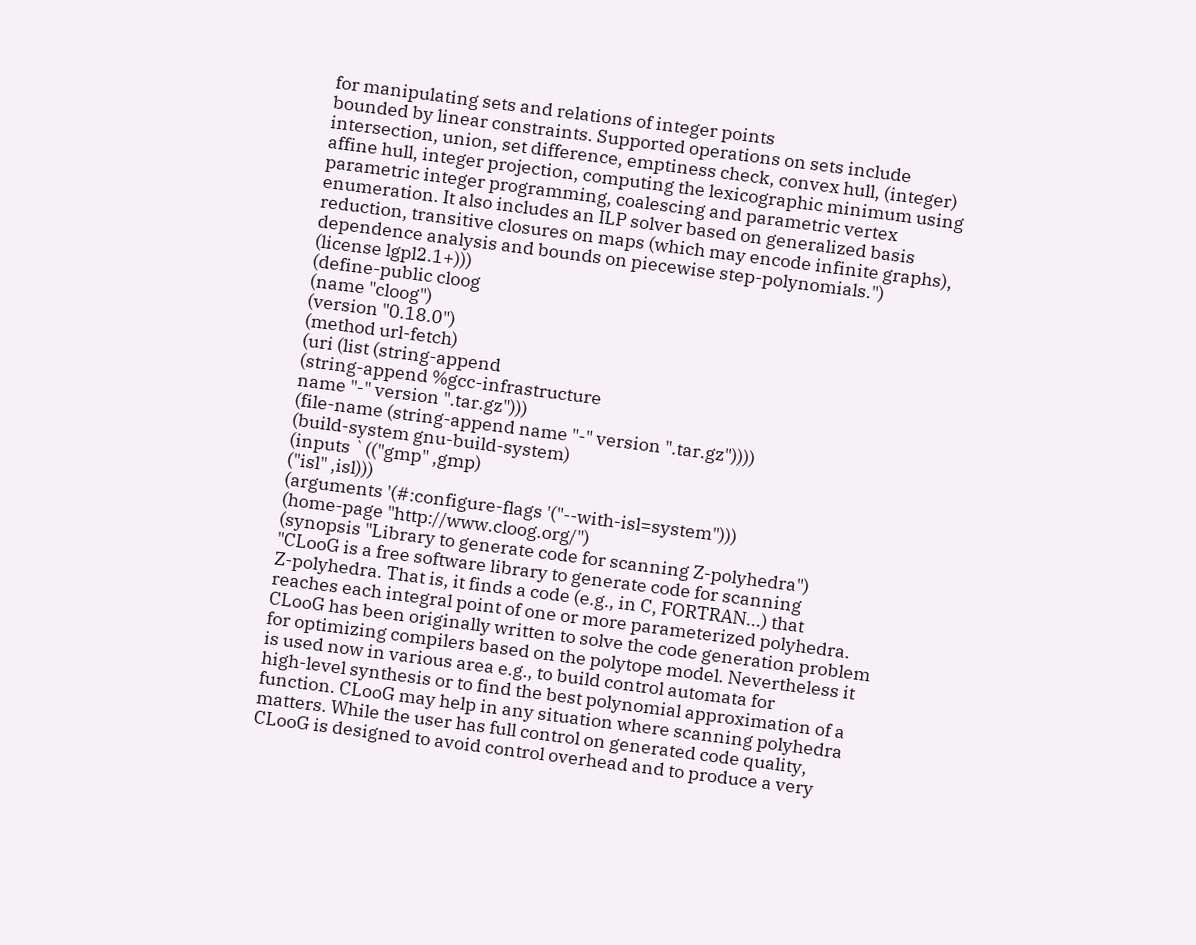for manipulating sets and relations of integer points
bounded by linear constraints. Supported operations on sets include
intersection, union, set difference, emptiness check, convex hull, (integer)
affine hull, integer projection, computing the lexicographic minimum using
parametric integer programming, coalescing and parametric vertex
enumeration. It also includes an ILP solver based on generalized basis
reduction, transitive closures on maps (which may encode infinite graphs),
dependence analysis and bounds on piecewise step-polynomials.")
(license lgpl2.1+)))
(define-public cloog
(name "cloog")
(version "0.18.0")
(method url-fetch)
(uri (list (string-append
(string-append %gcc-infrastructure
name "-" version ".tar.gz")))
(file-name (string-append name "-" version ".tar.gz"))))
(build-system gnu-build-system)
(inputs `(("gmp" ,gmp)
("isl" ,isl)))
(arguments '(#:configure-flags '("--with-isl=system")))
(home-page "http://www.cloog.org/")
(synopsis "Library to generate code for scanning Z-polyhedra")
"CLooG is a free software library to generate code for scanning
Z-polyhedra. That is, it finds a code (e.g., in C, FORTRAN...) that
reaches each integral point of one or more parameterized polyhedra.
CLooG has been originally written to solve the code generation problem
for optimizing compilers based on the polytope model. Nevertheless it
is used now in various area e.g., to build control automata for
high-level synthesis or to find the best polynomial approximation of a
function. CLooG may help in any situation where scanning polyhedra
matters. While the user has full control on generated code quality,
CLooG is designed to avoid control overhead and to produce a very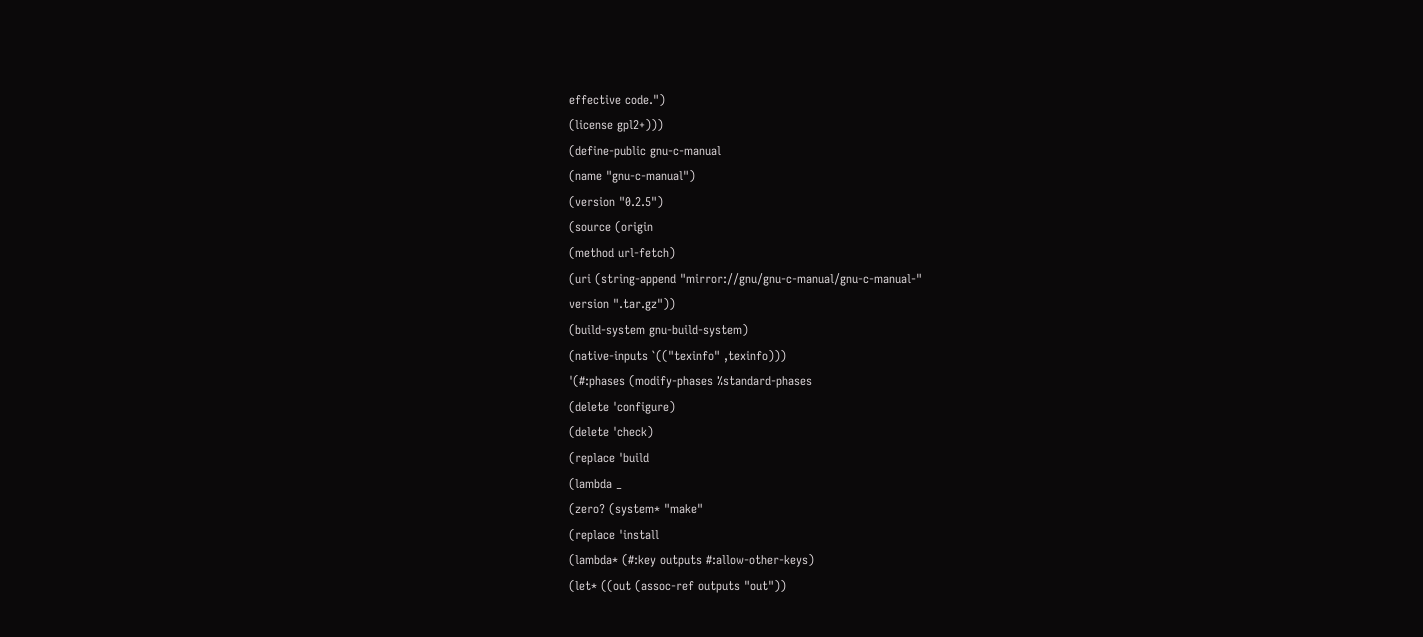effective code.")
(license gpl2+)))
(define-public gnu-c-manual
(name "gnu-c-manual")
(version "0.2.5")
(source (origin
(method url-fetch)
(uri (string-append "mirror://gnu/gnu-c-manual/gnu-c-manual-"
version ".tar.gz"))
(build-system gnu-build-system)
(native-inputs `(("texinfo" ,texinfo)))
'(#:phases (modify-phases %standard-phases
(delete 'configure)
(delete 'check)
(replace 'build
(lambda _
(zero? (system* "make"
(replace 'install
(lambda* (#:key outputs #:allow-other-keys)
(let* ((out (assoc-ref outputs "out"))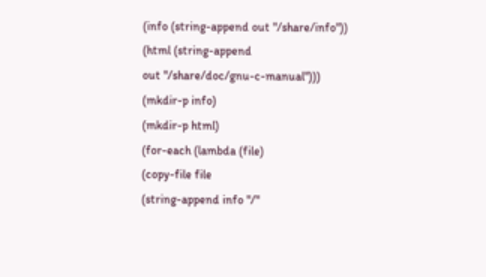(info (string-append out "/share/info"))
(html (string-append
out "/share/doc/gnu-c-manual")))
(mkdir-p info)
(mkdir-p html)
(for-each (lambda (file)
(copy-file file
(string-append info "/"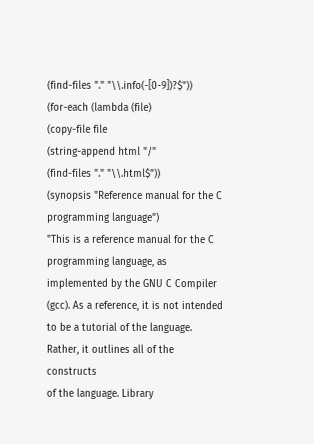(find-files "." "\\.info(-[0-9])?$"))
(for-each (lambda (file)
(copy-file file
(string-append html "/"
(find-files "." "\\.html$"))
(synopsis "Reference manual for the C programming language")
"This is a reference manual for the C programming language, as
implemented by the GNU C Compiler (gcc). As a reference, it is not intended
to be a tutorial of the language. Rather, it outlines all of the constructs
of the language. Library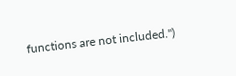functions are not included.")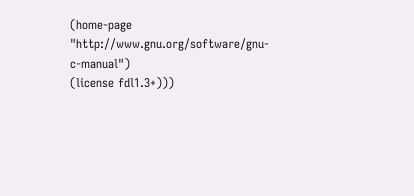(home-page "http://www.gnu.org/software/gnu-c-manual")
(license fdl1.3+)))